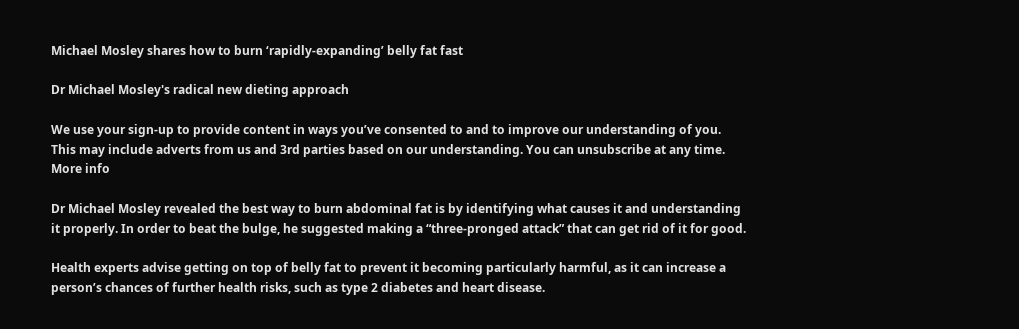Michael Mosley shares how to burn ‘rapidly-expanding’ belly fat fast

Dr Michael Mosley's radical new dieting approach

We use your sign-up to provide content in ways you’ve consented to and to improve our understanding of you. This may include adverts from us and 3rd parties based on our understanding. You can unsubscribe at any time. More info

Dr Michael Mosley revealed the best way to burn abdominal fat is by identifying what causes it and understanding it properly. In order to beat the bulge, he suggested making a “three-pronged attack” that can get rid of it for good.

Health experts advise getting on top of belly fat to prevent it becoming particularly harmful, as it can increase a person’s chances of further health risks, such as type 2 diabetes and heart disease.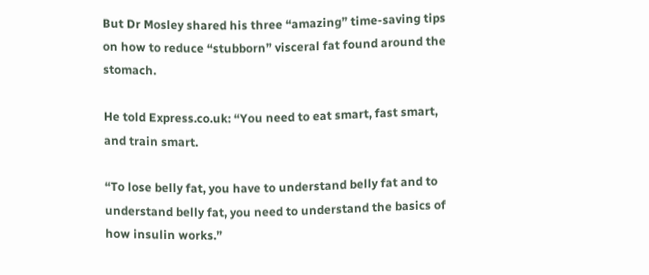But Dr Mosley shared his three “amazing” time-saving tips on how to reduce “stubborn” visceral fat found around the stomach.

He told Express.co.uk: “You need to eat smart, fast smart, and train smart.

“To lose belly fat, you have to understand belly fat and to understand belly fat, you need to understand the basics of how insulin works.”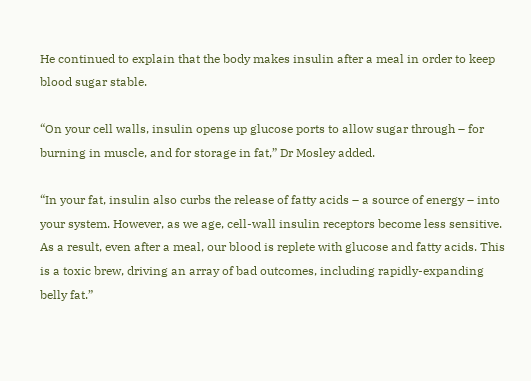He continued to explain that the body makes insulin after a meal in order to keep blood sugar stable.

“On your cell walls, insulin opens up glucose ports to allow sugar through – for burning in muscle, and for storage in fat,” Dr Mosley added.

“In your fat, insulin also curbs the release of fatty acids – a source of energy – into your system. However, as we age, cell-wall insulin receptors become less sensitive. As a result, even after a meal, our blood is replete with glucose and fatty acids. This is a toxic brew, driving an array of bad outcomes, including rapidly-expanding belly fat.”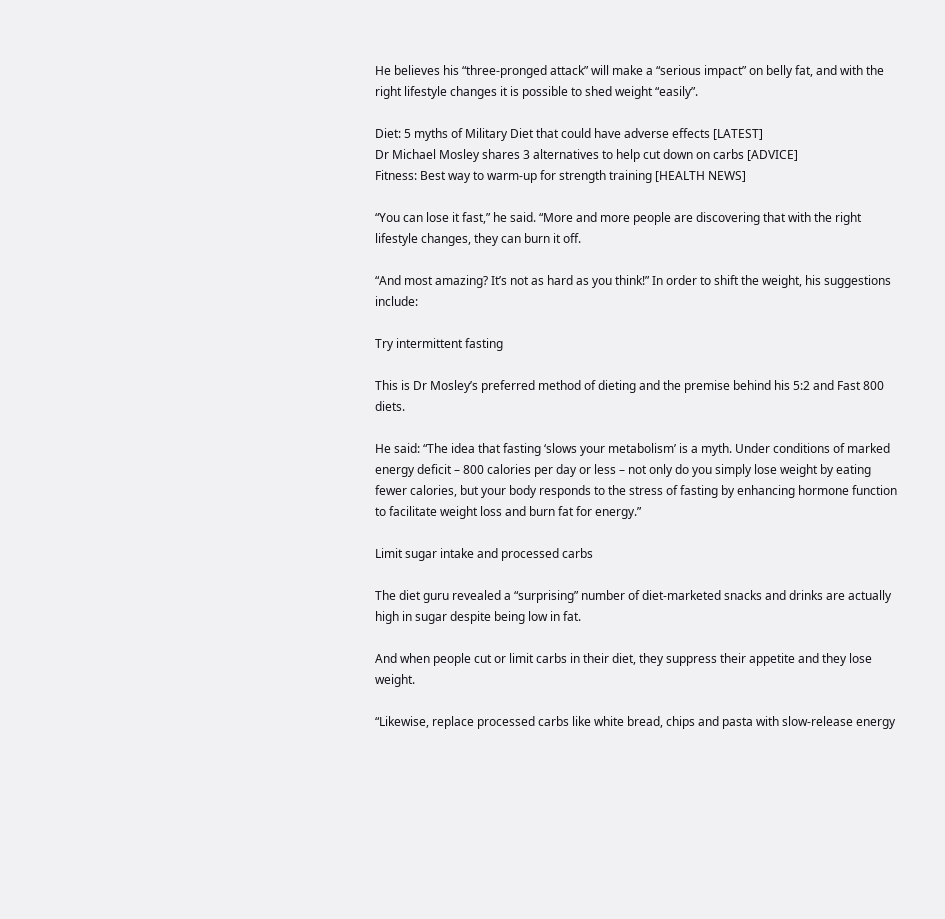He believes his “three-pronged attack” will make a “serious impact” on belly fat, and with the right lifestyle changes it is possible to shed weight “easily”.

Diet: 5 myths of Military Diet that could have adverse effects [LATEST]
Dr Michael Mosley shares 3 alternatives to help cut down on carbs [ADVICE]
Fitness: Best way to warm-up for strength training [HEALTH NEWS]

“You can lose it fast,” he said. “More and more people are discovering that with the right lifestyle changes, they can burn it off.

“And most amazing? It’s not as hard as you think!” In order to shift the weight, his suggestions include:

Try intermittent fasting

This is Dr Mosley’s preferred method of dieting and the premise behind his 5:2 and Fast 800 diets.

He said: “The idea that fasting ‘slows your metabolism’ is a myth. Under conditions of marked energy deficit – 800 calories per day or less – not only do you simply lose weight by eating fewer calories, but your body responds to the stress of fasting by enhancing hormone function to facilitate weight loss and burn fat for energy.”

Limit sugar intake and processed carbs

The diet guru revealed a “surprising” number of diet-marketed snacks and drinks are actually high in sugar despite being low in fat.

And when people cut or limit carbs in their diet, they suppress their appetite and they lose weight.

“Likewise, replace processed carbs like white bread, chips and pasta with slow-release energy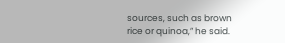sources, such as brown rice or quinoa,” he said.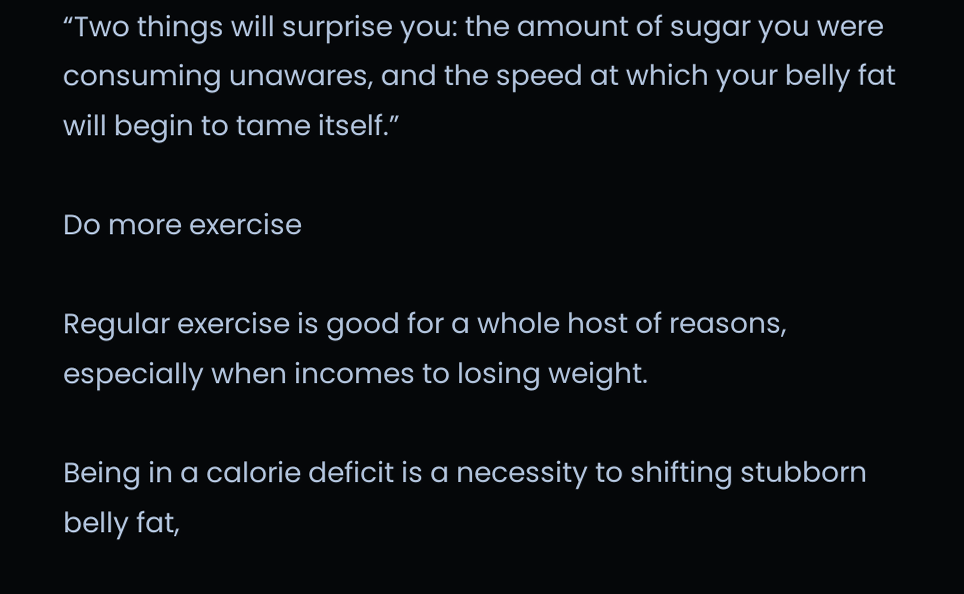“Two things will surprise you: the amount of sugar you were consuming unawares, and the speed at which your belly fat will begin to tame itself.”

Do more exercise

Regular exercise is good for a whole host of reasons, especially when incomes to losing weight.

Being in a calorie deficit is a necessity to shifting stubborn belly fat,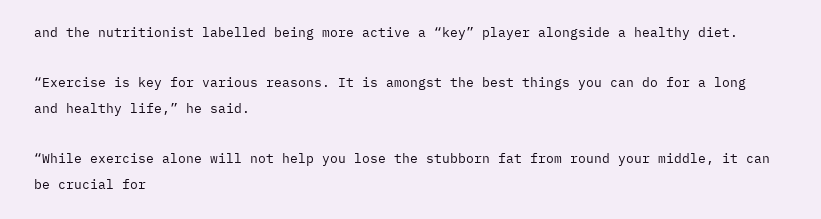and the nutritionist labelled being more active a “key” player alongside a healthy diet.

“Exercise is key for various reasons. It is amongst the best things you can do for a long and healthy life,” he said.

“While exercise alone will not help you lose the stubborn fat from round your middle, it can be crucial for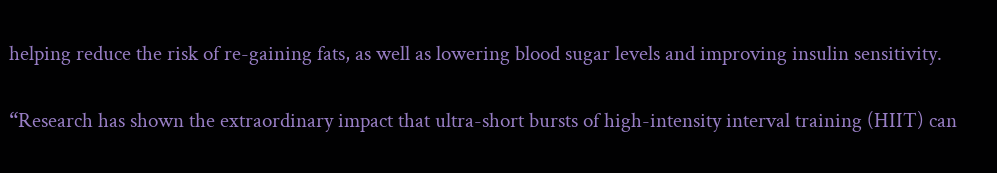helping reduce the risk of re-gaining fats, as well as lowering blood sugar levels and improving insulin sensitivity.

“Research has shown the extraordinary impact that ultra-short bursts of high-intensity interval training (HIIT) can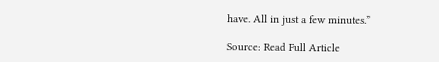have. All in just a few minutes.”

Source: Read Full Article